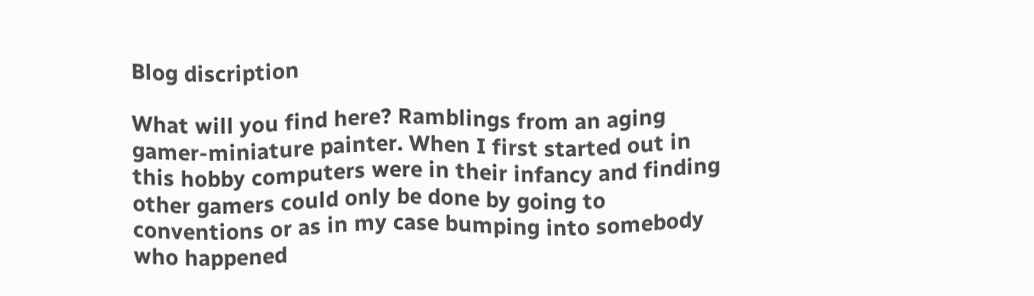Blog discription

What will you find here? Ramblings from an aging gamer-miniature painter. When I first started out in this hobby computers were in their infancy and finding other gamers could only be done by going to conventions or as in my case bumping into somebody who happened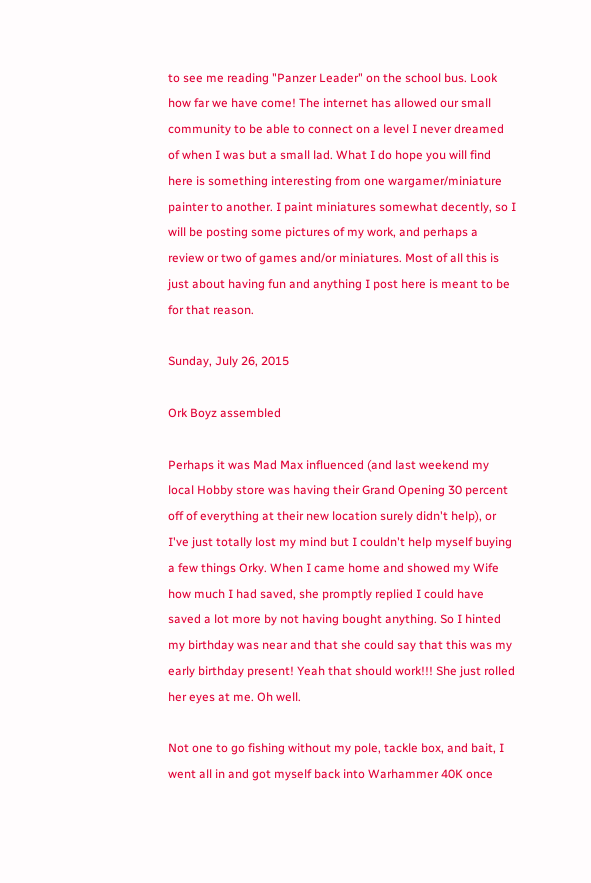to see me reading "Panzer Leader" on the school bus. Look how far we have come! The internet has allowed our small community to be able to connect on a level I never dreamed of when I was but a small lad. What I do hope you will find here is something interesting from one wargamer/miniature painter to another. I paint miniatures somewhat decently, so I will be posting some pictures of my work, and perhaps a review or two of games and/or miniatures. Most of all this is just about having fun and anything I post here is meant to be for that reason.

Sunday, July 26, 2015

Ork Boyz assembled

Perhaps it was Mad Max influenced (and last weekend my local Hobby store was having their Grand Opening 30 percent off of everything at their new location surely didn't help), or I've just totally lost my mind but I couldn't help myself buying a few things Orky. When I came home and showed my Wife how much I had saved, she promptly replied I could have saved a lot more by not having bought anything. So I hinted my birthday was near and that she could say that this was my early birthday present! Yeah that should work!!! She just rolled her eyes at me. Oh well.

Not one to go fishing without my pole, tackle box, and bait, I went all in and got myself back into Warhammer 40K once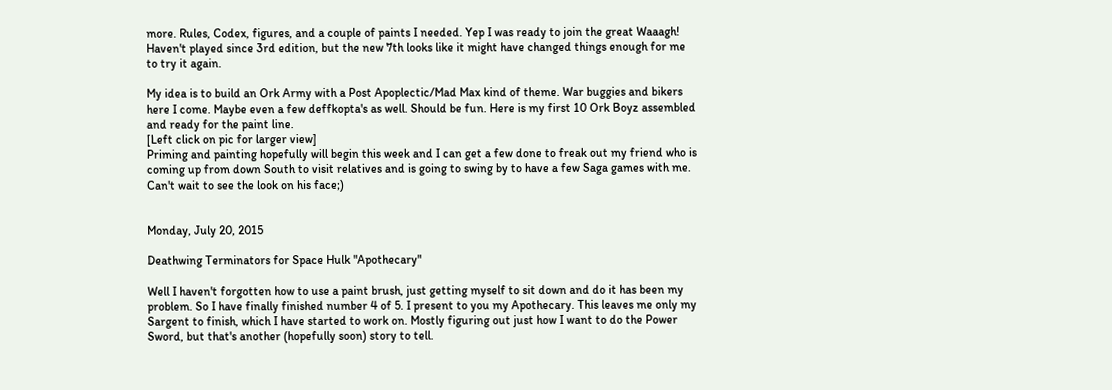more. Rules, Codex, figures, and a couple of paints I needed. Yep I was ready to join the great Waaagh! Haven't played since 3rd edition, but the new 7th looks like it might have changed things enough for me to try it again.

My idea is to build an Ork Army with a Post Apoplectic/Mad Max kind of theme. War buggies and bikers here I come. Maybe even a few deffkopta's as well. Should be fun. Here is my first 10 Ork Boyz assembled and ready for the paint line.
[Left click on pic for larger view]
Priming and painting hopefully will begin this week and I can get a few done to freak out my friend who is coming up from down South to visit relatives and is going to swing by to have a few Saga games with me. Can't wait to see the look on his face;)


Monday, July 20, 2015

Deathwing Terminators for Space Hulk "Apothecary"

Well I haven't forgotten how to use a paint brush, just getting myself to sit down and do it has been my problem. So I have finally finished number 4 of 5. I present to you my Apothecary. This leaves me only my Sargent to finish, which I have started to work on. Mostly figuring out just how I want to do the Power Sword, but that's another (hopefully soon) story to tell.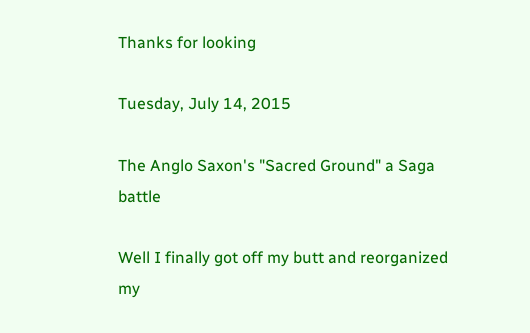Thanks for looking

Tuesday, July 14, 2015

The Anglo Saxon's "Sacred Ground" a Saga battle

Well I finally got off my butt and reorganized my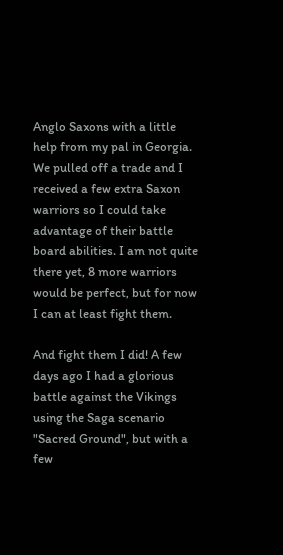Anglo Saxons with a little help from my pal in Georgia. We pulled off a trade and I received a few extra Saxon warriors so I could take advantage of their battle board abilities. I am not quite there yet, 8 more warriors would be perfect, but for now I can at least fight them.

And fight them I did! A few days ago I had a glorious battle against the Vikings using the Saga scenario "Sacred Ground", but with a few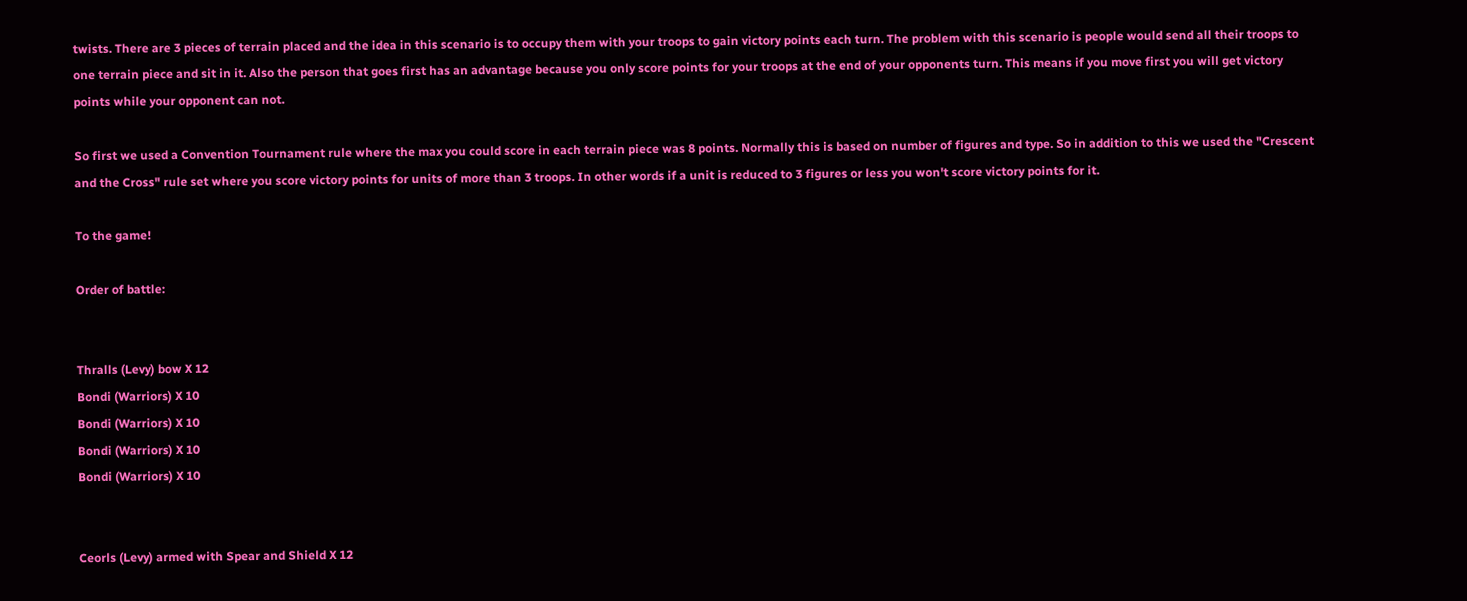twists. There are 3 pieces of terrain placed and the idea in this scenario is to occupy them with your troops to gain victory points each turn. The problem with this scenario is people would send all their troops to one terrain piece and sit in it. Also the person that goes first has an advantage because you only score points for your troops at the end of your opponents turn. This means if you move first you will get victory points while your opponent can not.

So first we used a Convention Tournament rule where the max you could score in each terrain piece was 8 points. Normally this is based on number of figures and type. So in addition to this we used the "Crescent and the Cross" rule set where you score victory points for units of more than 3 troops. In other words if a unit is reduced to 3 figures or less you won't score victory points for it.

To the game!

Order of battle:


Thralls (Levy) bow X 12
Bondi (Warriors) X 10
Bondi (Warriors) X 10
Bondi (Warriors) X 10
Bondi (Warriors) X 10


Ceorls (Levy) armed with Spear and Shield X 12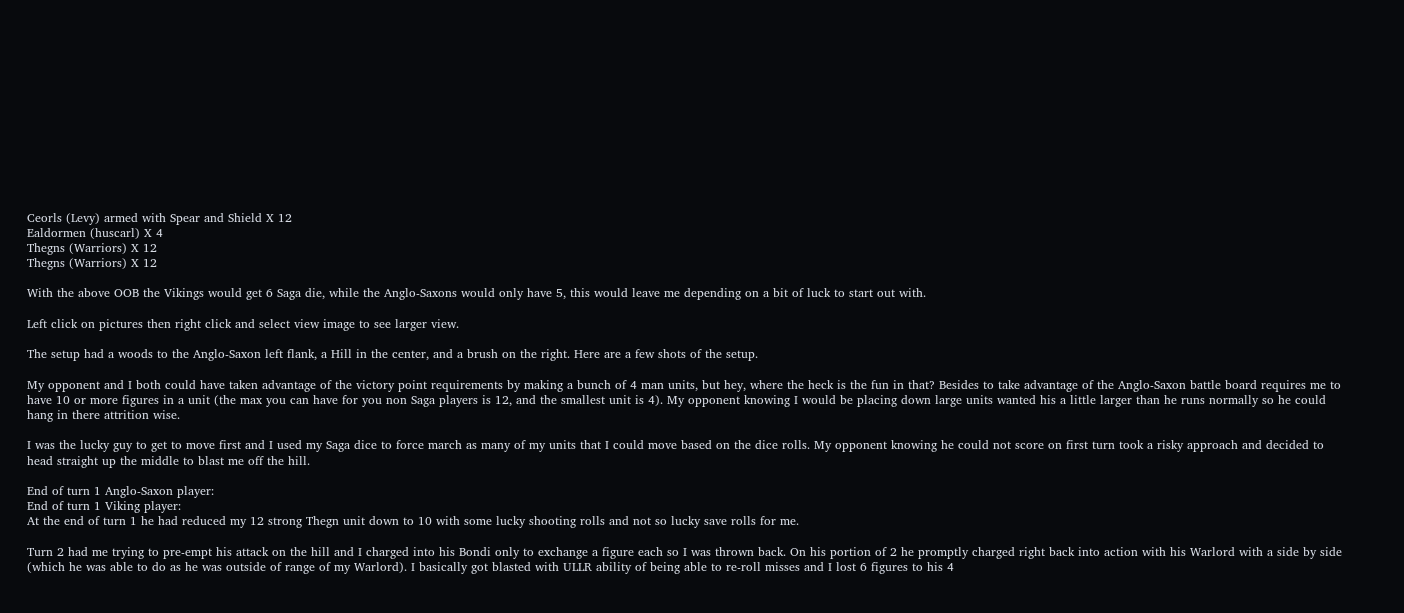Ceorls (Levy) armed with Spear and Shield X 12
Ealdormen (huscarl) X 4
Thegns (Warriors) X 12
Thegns (Warriors) X 12

With the above OOB the Vikings would get 6 Saga die, while the Anglo-Saxons would only have 5, this would leave me depending on a bit of luck to start out with.

Left click on pictures then right click and select view image to see larger view.

The setup had a woods to the Anglo-Saxon left flank, a Hill in the center, and a brush on the right. Here are a few shots of the setup.

My opponent and I both could have taken advantage of the victory point requirements by making a bunch of 4 man units, but hey, where the heck is the fun in that? Besides to take advantage of the Anglo-Saxon battle board requires me to have 10 or more figures in a unit (the max you can have for you non Saga players is 12, and the smallest unit is 4). My opponent knowing I would be placing down large units wanted his a little larger than he runs normally so he could hang in there attrition wise.

I was the lucky guy to get to move first and I used my Saga dice to force march as many of my units that I could move based on the dice rolls. My opponent knowing he could not score on first turn took a risky approach and decided to head straight up the middle to blast me off the hill.

End of turn 1 Anglo-Saxon player:
End of turn 1 Viking player:
At the end of turn 1 he had reduced my 12 strong Thegn unit down to 10 with some lucky shooting rolls and not so lucky save rolls for me.

Turn 2 had me trying to pre-empt his attack on the hill and I charged into his Bondi only to exchange a figure each so I was thrown back. On his portion of 2 he promptly charged right back into action with his Warlord with a side by side (which he was able to do as he was outside of range of my Warlord). I basically got blasted with ULLR ability of being able to re-roll misses and I lost 6 figures to his 4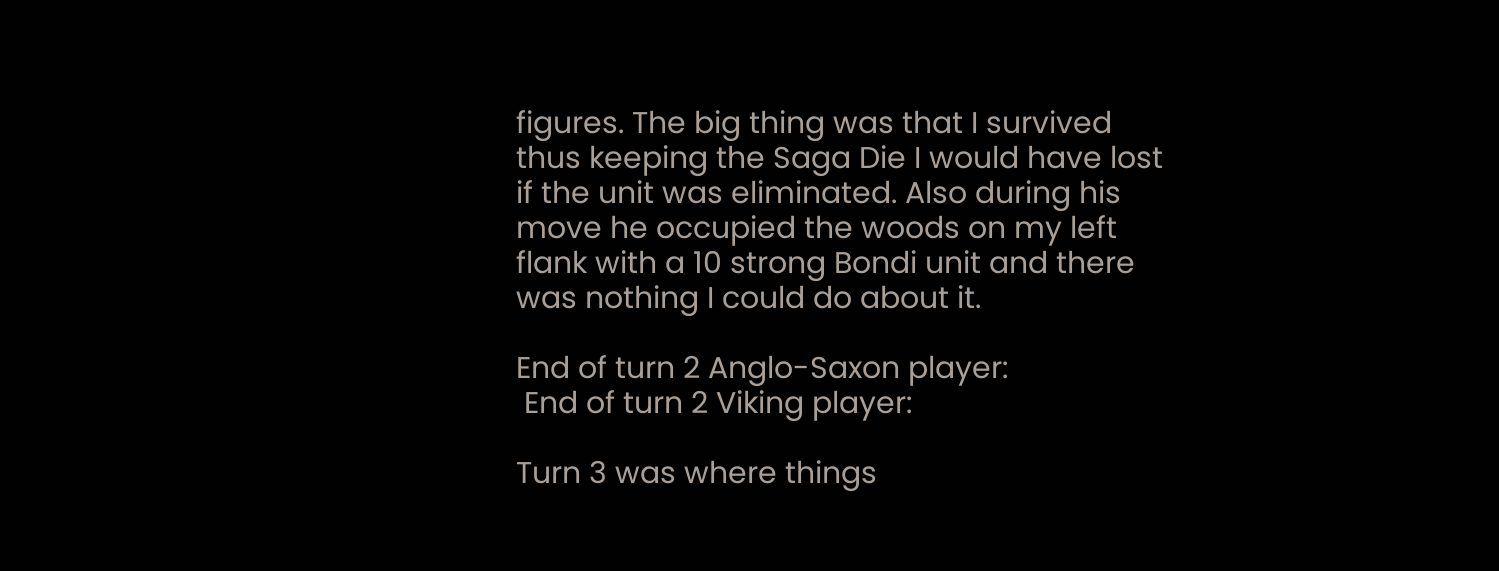figures. The big thing was that I survived thus keeping the Saga Die I would have lost if the unit was eliminated. Also during his move he occupied the woods on my left flank with a 10 strong Bondi unit and there was nothing I could do about it.

End of turn 2 Anglo-Saxon player:
 End of turn 2 Viking player:

Turn 3 was where things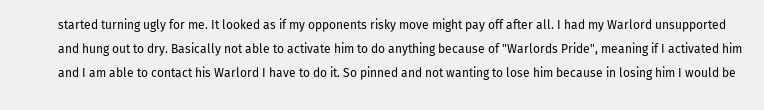started turning ugly for me. It looked as if my opponents risky move might pay off after all. I had my Warlord unsupported and hung out to dry. Basically not able to activate him to do anything because of "Warlords Pride", meaning if I activated him and I am able to contact his Warlord I have to do it. So pinned and not wanting to lose him because in losing him I would be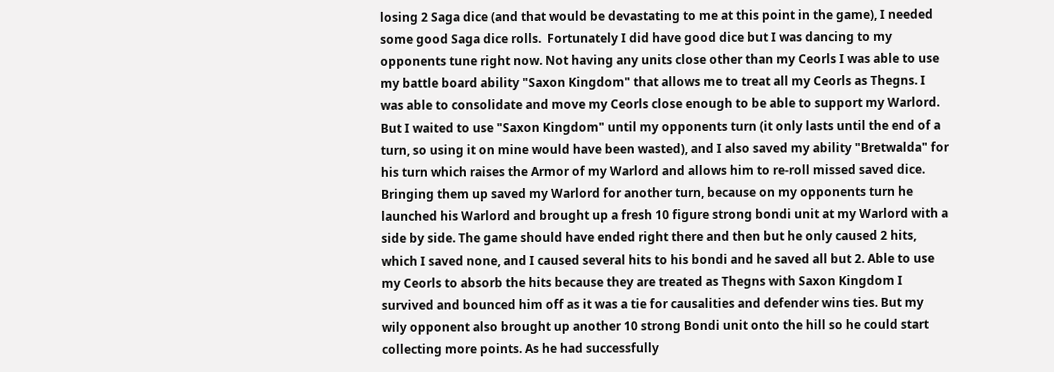losing 2 Saga dice (and that would be devastating to me at this point in the game), I needed some good Saga dice rolls.  Fortunately I did have good dice but I was dancing to my opponents tune right now. Not having any units close other than my Ceorls I was able to use my battle board ability "Saxon Kingdom" that allows me to treat all my Ceorls as Thegns. I was able to consolidate and move my Ceorls close enough to be able to support my Warlord. But I waited to use "Saxon Kingdom" until my opponents turn (it only lasts until the end of a turn, so using it on mine would have been wasted), and I also saved my ability "Bretwalda" for his turn which raises the Armor of my Warlord and allows him to re-roll missed saved dice. Bringing them up saved my Warlord for another turn, because on my opponents turn he launched his Warlord and brought up a fresh 10 figure strong bondi unit at my Warlord with a side by side. The game should have ended right there and then but he only caused 2 hits, which I saved none, and I caused several hits to his bondi and he saved all but 2. Able to use my Ceorls to absorb the hits because they are treated as Thegns with Saxon Kingdom I survived and bounced him off as it was a tie for causalities and defender wins ties. But my wily opponent also brought up another 10 strong Bondi unit onto the hill so he could start collecting more points. As he had successfully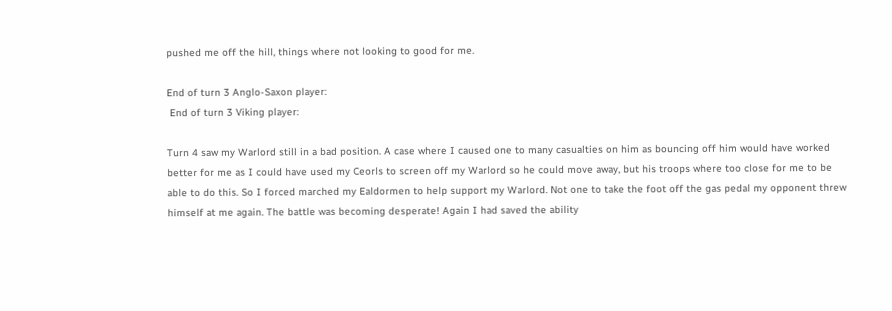pushed me off the hill, things where not looking to good for me.

End of turn 3 Anglo-Saxon player:
 End of turn 3 Viking player:

Turn 4 saw my Warlord still in a bad position. A case where I caused one to many casualties on him as bouncing off him would have worked better for me as I could have used my Ceorls to screen off my Warlord so he could move away, but his troops where too close for me to be able to do this. So I forced marched my Ealdormen to help support my Warlord. Not one to take the foot off the gas pedal my opponent threw himself at me again. The battle was becoming desperate! Again I had saved the ability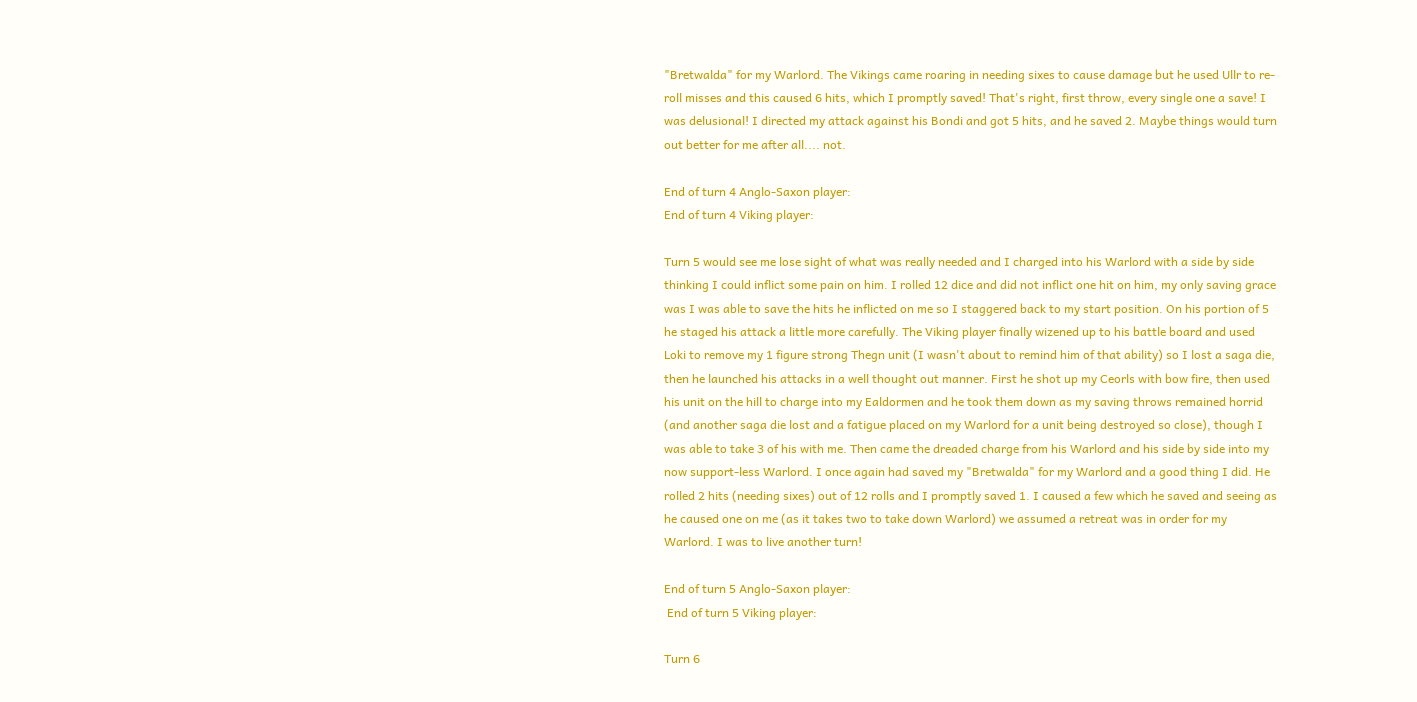"Bretwalda" for my Warlord. The Vikings came roaring in needing sixes to cause damage but he used Ullr to re-roll misses and this caused 6 hits, which I promptly saved! That's right, first throw, every single one a save! I was delusional! I directed my attack against his Bondi and got 5 hits, and he saved 2. Maybe things would turn out better for me after all.... not.

End of turn 4 Anglo-Saxon player:
End of turn 4 Viking player:

Turn 5 would see me lose sight of what was really needed and I charged into his Warlord with a side by side thinking I could inflict some pain on him. I rolled 12 dice and did not inflict one hit on him, my only saving grace was I was able to save the hits he inflicted on me so I staggered back to my start position. On his portion of 5 he staged his attack a little more carefully. The Viking player finally wizened up to his battle board and used Loki to remove my 1 figure strong Thegn unit (I wasn't about to remind him of that ability) so I lost a saga die, then he launched his attacks in a well thought out manner. First he shot up my Ceorls with bow fire, then used his unit on the hill to charge into my Ealdormen and he took them down as my saving throws remained horrid (and another saga die lost and a fatigue placed on my Warlord for a unit being destroyed so close), though I was able to take 3 of his with me. Then came the dreaded charge from his Warlord and his side by side into my now support-less Warlord. I once again had saved my "Bretwalda" for my Warlord and a good thing I did. He rolled 2 hits (needing sixes) out of 12 rolls and I promptly saved 1. I caused a few which he saved and seeing as he caused one on me (as it takes two to take down Warlord) we assumed a retreat was in order for my Warlord. I was to live another turn!

End of turn 5 Anglo-Saxon player:
 End of turn 5 Viking player:

Turn 6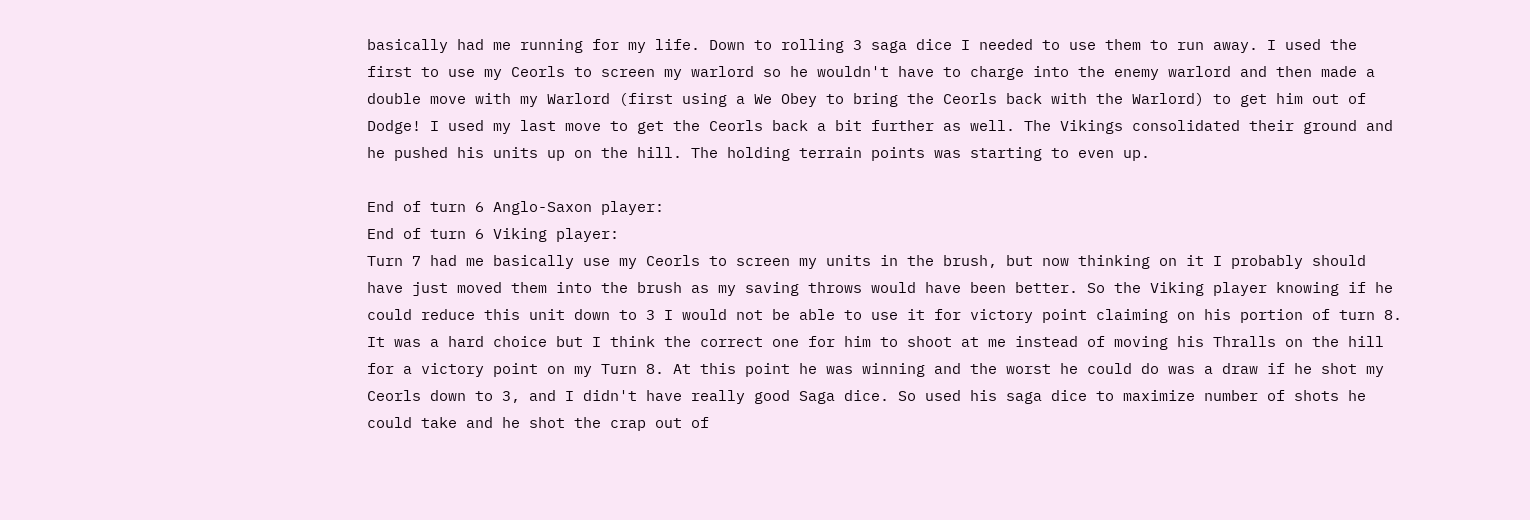basically had me running for my life. Down to rolling 3 saga dice I needed to use them to run away. I used the first to use my Ceorls to screen my warlord so he wouldn't have to charge into the enemy warlord and then made a double move with my Warlord (first using a We Obey to bring the Ceorls back with the Warlord) to get him out of Dodge! I used my last move to get the Ceorls back a bit further as well. The Vikings consolidated their ground and he pushed his units up on the hill. The holding terrain points was starting to even up.

End of turn 6 Anglo-Saxon player:
End of turn 6 Viking player:
Turn 7 had me basically use my Ceorls to screen my units in the brush, but now thinking on it I probably should have just moved them into the brush as my saving throws would have been better. So the Viking player knowing if he could reduce this unit down to 3 I would not be able to use it for victory point claiming on his portion of turn 8. It was a hard choice but I think the correct one for him to shoot at me instead of moving his Thralls on the hill for a victory point on my Turn 8. At this point he was winning and the worst he could do was a draw if he shot my Ceorls down to 3, and I didn't have really good Saga dice. So used his saga dice to maximize number of shots he could take and he shot the crap out of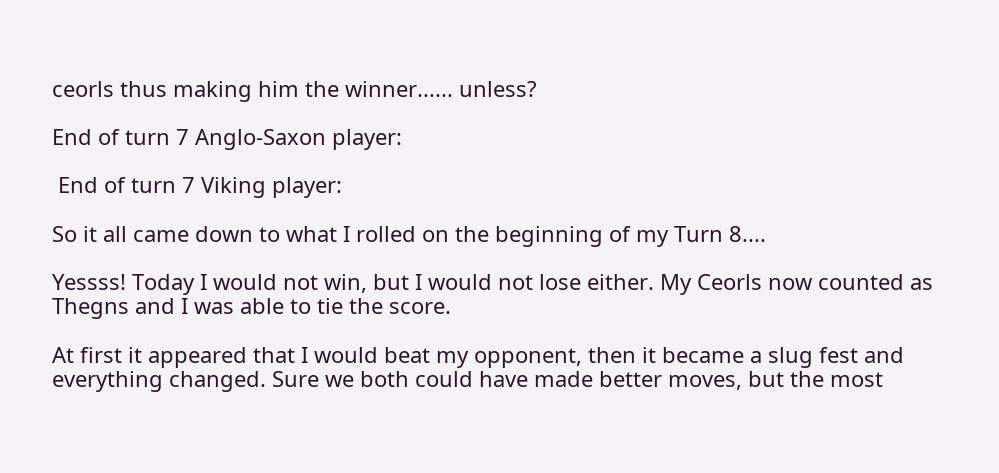ceorls thus making him the winner...... unless?

End of turn 7 Anglo-Saxon player:

 End of turn 7 Viking player:

So it all came down to what I rolled on the beginning of my Turn 8....

Yessss! Today I would not win, but I would not lose either. My Ceorls now counted as Thegns and I was able to tie the score.

At first it appeared that I would beat my opponent, then it became a slug fest and everything changed. Sure we both could have made better moves, but the most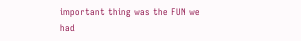important thing was the FUN we had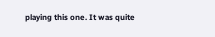playing this one. It was quite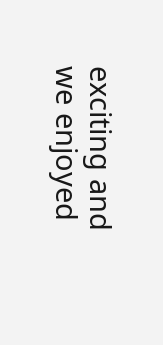exciting and we enjoyed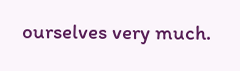ourselves very much.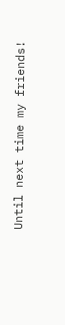Until next time my friends!